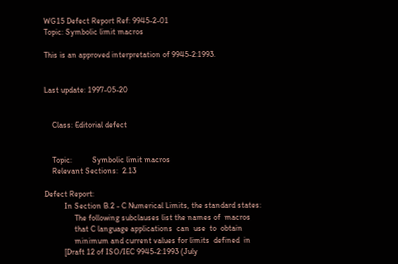WG15 Defect Report Ref: 9945-2-01
Topic: Symbolic limit macros

This is an approved interpretation of 9945-2:1993.


Last update: 1997-05-20


    Class: Editorial defect


    Topic:          Symbolic limit macros
    Relevant Sections:  2.13

Defect Report:
          In Section B.2 - C Numerical Limits, the standard states:
               The following subclauses list the names of  macros
               that C language applications  can  use  to  obtain
               minimum and current values for limits  defined  in
          [Draft 12 of ISO/IEC 9945-2:1993 (July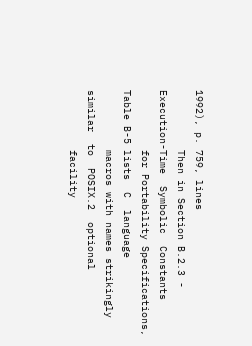1992), p. 759, lines
          Then in Section B.2.3 -  Execution-Time  Symbolic  Constants
          for Portability Specifications, Table B-5 lists  C  language
          macros with names strikingly  similar  to  POSIX.2  optional
          facility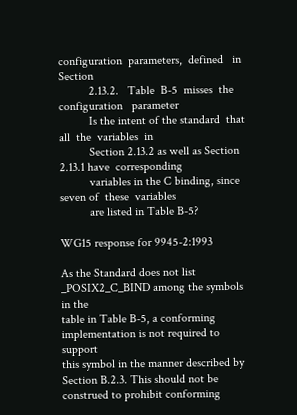configuration  parameters,  defined   in   Section
          2.13.2.   Table  B-5  misses  the  configuration   parameter
          Is the intent of the standard  that  all  the  variables  in
          Section 2.13.2 as well as Section 2.13.1 have  corresponding
          variables in the C binding, since seven of  these  variables
          are listed in Table B-5?

WG15 response for 9945-2:1993

As the Standard does not list _POSIX2_C_BIND among the symbols in the
table in Table B-5, a conforming implementation is not required to support
this symbol in the manner described by Section B.2.3. This should not be
construed to prohibit conforming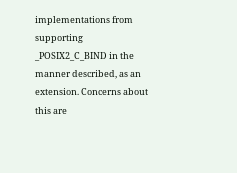implementations from supporting
_POSIX2_C_BIND in the manner described, as an extension. Concerns about
this are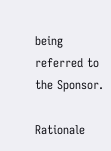being referred to the Sponsor.

Rationale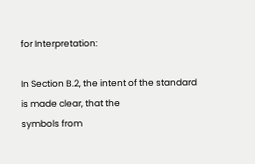for Interpretation:

In Section B.2, the intent of the standard is made clear, that the
symbols from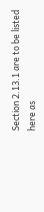Section 2.13.1 are to be listed here as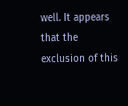well. It appears
that the exclusion of this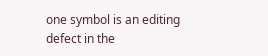one symbol is an editing defect in the